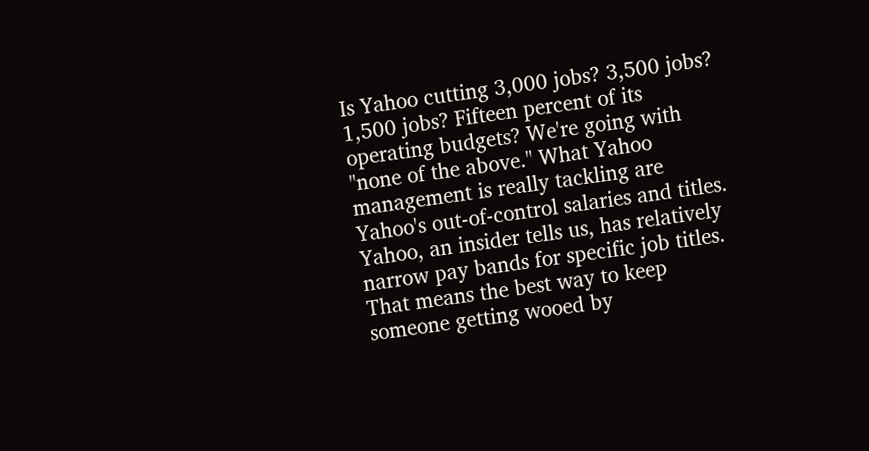Is Yahoo cutting 3,000 jobs? 3,500 jobs? 1,500 jobs? Fifteen percent of its operating budgets? We're going with "none of the above." What Yahoo management is really tackling are Yahoo's out-of-control salaries and titles. Yahoo, an insider tells us, has relatively narrow pay bands for specific job titles. That means the best way to keep someone getting wooed by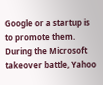Google or a startup is to promote them. During the Microsoft takeover battle, Yahoo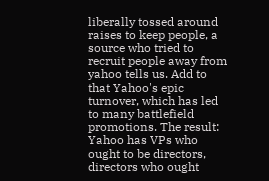liberally tossed around raises to keep people, a source who tried to recruit people away from yahoo tells us. Add to that Yahoo's epic turnover, which has led to many battlefield promotions. The result: Yahoo has VPs who ought to be directors, directors who ought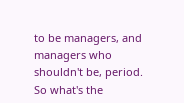to be managers, and managers who shouldn't be, period. So what's the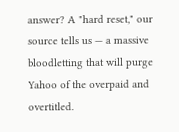answer? A "hard reset," our source tells us — a massive bloodletting that will purge Yahoo of the overpaid and overtitled.